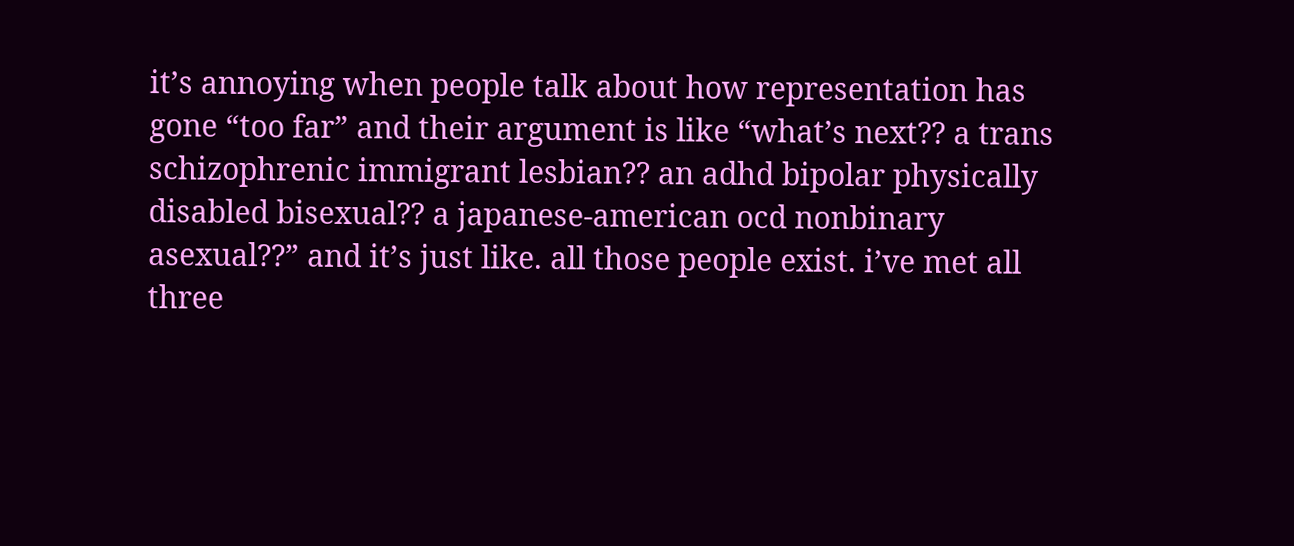it’s annoying when people talk about how representation has gone “too far” and their argument is like “what’s next?? a trans schizophrenic immigrant lesbian?? an adhd bipolar physically disabled bisexual?? a japanese-american ocd nonbinary asexual??” and it’s just like. all those people exist. i’ve met all three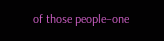of those people–one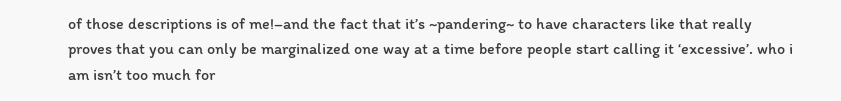of those descriptions is of me!–and the fact that it’s ~pandering~ to have characters like that really proves that you can only be marginalized one way at a time before people start calling it ‘excessive’. who i am isn’t too much for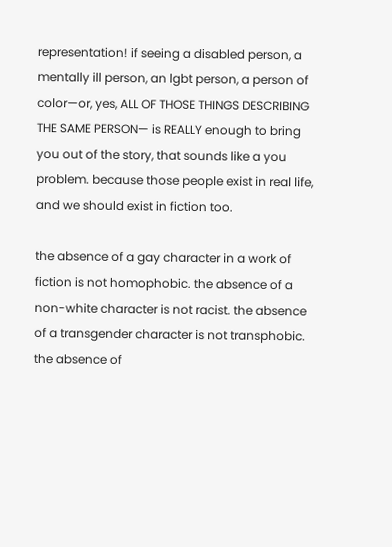representation! if seeing a disabled person, a mentally ill person, an lgbt person, a person of color—or, yes, ALL OF THOSE THINGS DESCRIBING THE SAME PERSON— is REALLY enough to bring you out of the story, that sounds like a you problem. because those people exist in real life, and we should exist in fiction too.

the absence of a gay character in a work of fiction is not homophobic. the absence of a non-white character is not racist. the absence of a transgender character is not transphobic. the absence of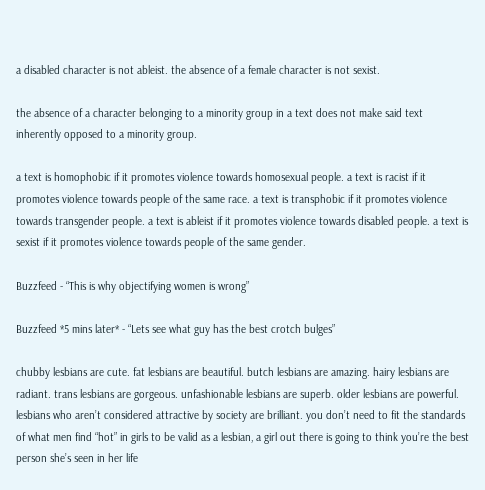a disabled character is not ableist. the absence of a female character is not sexist.

the absence of a character belonging to a minority group in a text does not make said text inherently opposed to a minority group.

a text is homophobic if it promotes violence towards homosexual people. a text is racist if it promotes violence towards people of the same race. a text is transphobic if it promotes violence towards transgender people. a text is ableist if it promotes violence towards disabled people. a text is sexist if it promotes violence towards people of the same gender.

Buzzfeed - “This is why objectifying women is wrong”

Buzzfeed *5 mins later* - “Lets see what guy has the best crotch bulges”

chubby lesbians are cute. fat lesbians are beautiful. butch lesbians are amazing. hairy lesbians are radiant. trans lesbians are gorgeous. unfashionable lesbians are superb. older lesbians are powerful. lesbians who aren’t considered attractive by society are brilliant. you don’t need to fit the standards of what men find “hot” in girls to be valid as a lesbian, a girl out there is going to think you’re the best person she’s seen in her life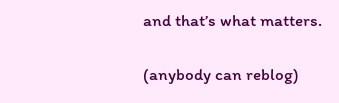and that’s what matters.

(anybody can reblog)